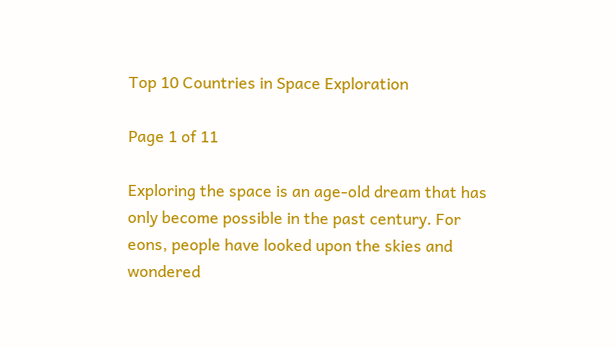Top 10 Countries in Space Exploration

Page 1 of 11

Exploring the space is an age-old dream that has only become possible in the past century. For eons, people have looked upon the skies and wondered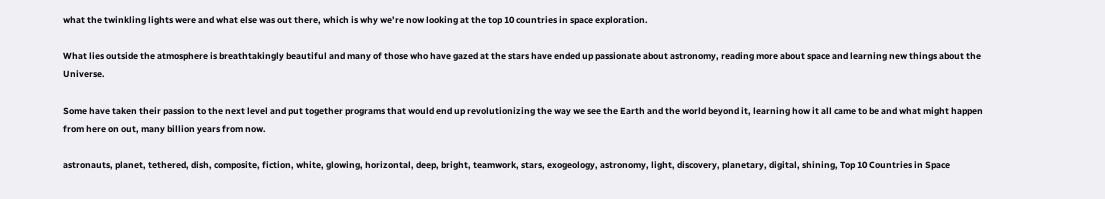what the twinkling lights were and what else was out there, which is why we’re now looking at the top 10 countries in space exploration.

What lies outside the atmosphere is breathtakingly beautiful and many of those who have gazed at the stars have ended up passionate about astronomy, reading more about space and learning new things about the Universe.

Some have taken their passion to the next level and put together programs that would end up revolutionizing the way we see the Earth and the world beyond it, learning how it all came to be and what might happen from here on out, many billion years from now.

astronauts, planet, tethered, dish, composite, fiction, white, glowing, horizontal, deep, bright, teamwork, stars, exogeology, astronomy, light, discovery, planetary, digital, shining, Top 10 Countries in Space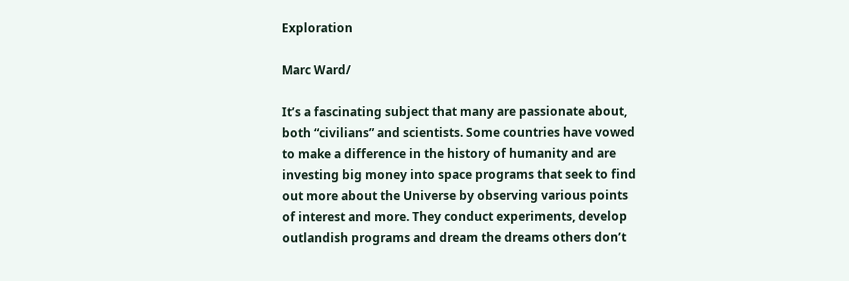Exploration

Marc Ward/

It’s a fascinating subject that many are passionate about, both “civilians” and scientists. Some countries have vowed to make a difference in the history of humanity and are investing big money into space programs that seek to find out more about the Universe by observing various points of interest and more. They conduct experiments, develop outlandish programs and dream the dreams others don’t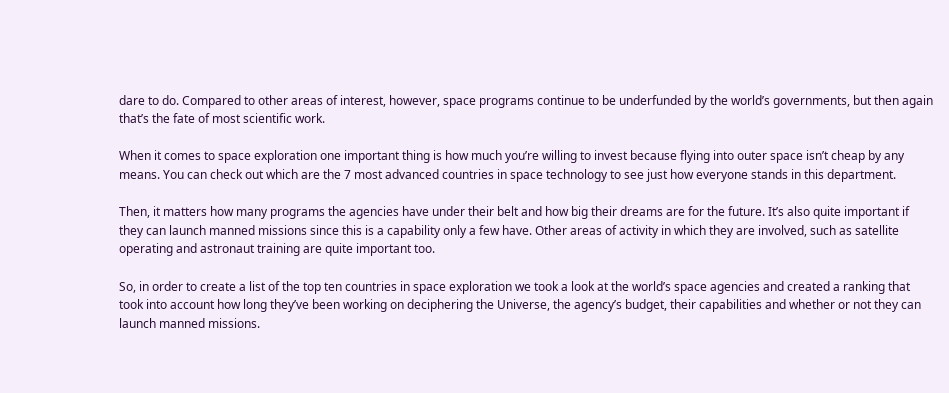dare to do. Compared to other areas of interest, however, space programs continue to be underfunded by the world’s governments, but then again that’s the fate of most scientific work.

When it comes to space exploration one important thing is how much you’re willing to invest because flying into outer space isn’t cheap by any means. You can check out which are the 7 most advanced countries in space technology to see just how everyone stands in this department.

Then, it matters how many programs the agencies have under their belt and how big their dreams are for the future. It’s also quite important if they can launch manned missions since this is a capability only a few have. Other areas of activity in which they are involved, such as satellite operating and astronaut training are quite important too.

So, in order to create a list of the top ten countries in space exploration we took a look at the world’s space agencies and created a ranking that took into account how long they’ve been working on deciphering the Universe, the agency’s budget, their capabilities and whether or not they can launch manned missions.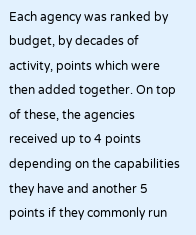Each agency was ranked by budget, by decades of activity, points which were then added together. On top of these, the agencies received up to 4 points depending on the capabilities they have and another 5 points if they commonly run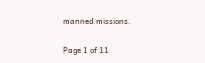manned missions.

Page 1 of 11